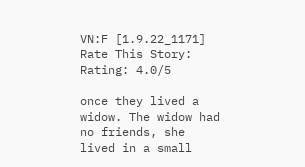VN:F [1.9.22_1171]
Rate This Story:
Rating: 4.0/5

once they lived a widow. The widow had no friends, she lived in a small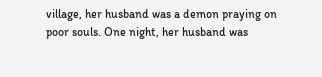village, her husband was a demon praying on poor souls. One night, her husband was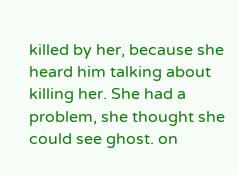killed by her, because she heard him talking about killing her. She had a problem, she thought she could see ghost. on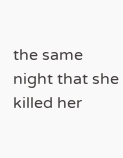the same night that she killed her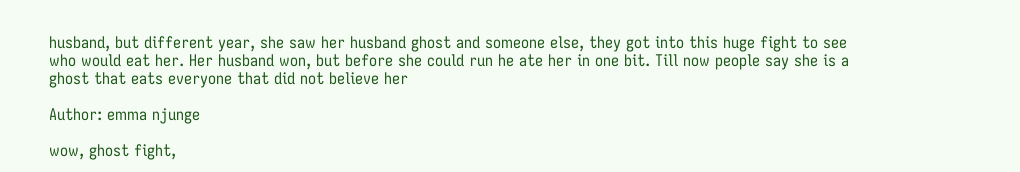husband, but different year, she saw her husband ghost and someone else, they got into this huge fight to see who would eat her. Her husband won, but before she could run he ate her in one bit. Till now people say she is a ghost that eats everyone that did not believe her

Author: emma njunge

wow, ghost fight,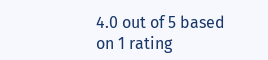4.0 out of 5 based on 1 rating